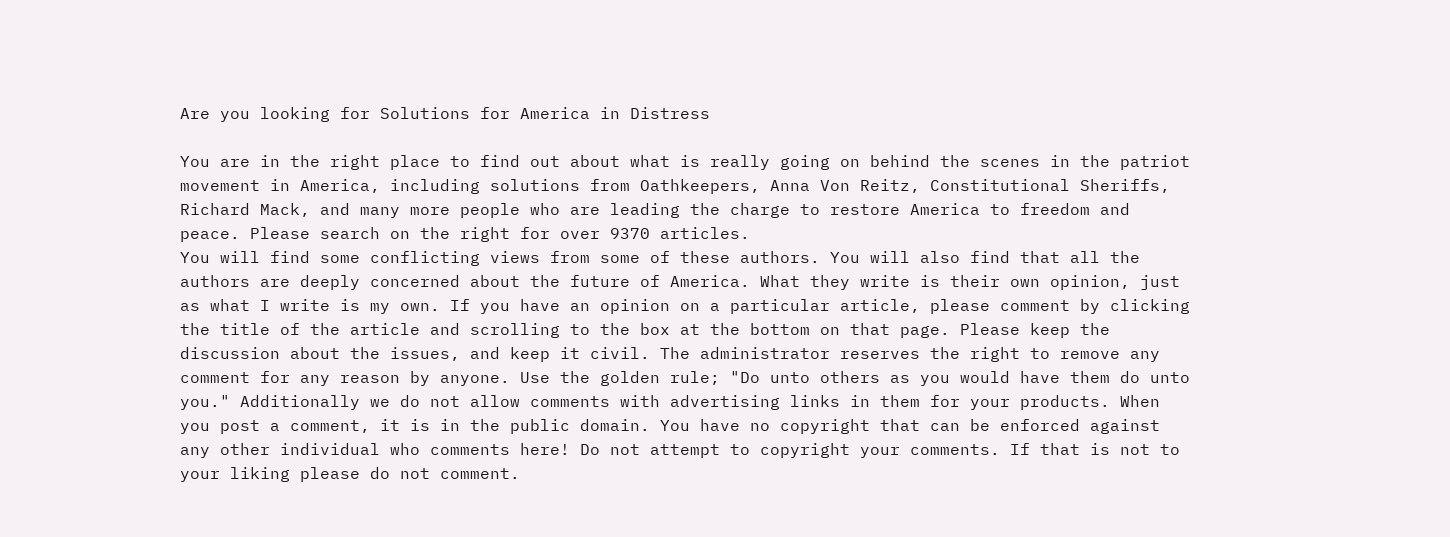Are you looking for Solutions for America in Distress

You are in the right place to find out about what is really going on behind the scenes in the patriot movement in America, including solutions from Oathkeepers, Anna Von Reitz, Constitutional Sheriffs, Richard Mack, and many more people who are leading the charge to restore America to freedom and peace. Please search on the right for over 9370 articles.
You will find some conflicting views from some of these authors. You will also find that all the authors are deeply concerned about the future of America. What they write is their own opinion, just as what I write is my own. If you have an opinion on a particular article, please comment by clicking the title of the article and scrolling to the box at the bottom on that page. Please keep the discussion about the issues, and keep it civil. The administrator reserves the right to remove any comment for any reason by anyone. Use the golden rule; "Do unto others as you would have them do unto you." Additionally we do not allow comments with advertising links in them for your products. When you post a comment, it is in the public domain. You have no copyright that can be enforced against any other individual who comments here! Do not attempt to copyright your comments. If that is not to your liking please do not comment.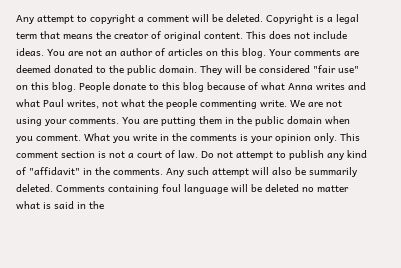Any attempt to copyright a comment will be deleted. Copyright is a legal term that means the creator of original content. This does not include ideas. You are not an author of articles on this blog. Your comments are deemed donated to the public domain. They will be considered "fair use" on this blog. People donate to this blog because of what Anna writes and what Paul writes, not what the people commenting write. We are not using your comments. You are putting them in the public domain when you comment. What you write in the comments is your opinion only. This comment section is not a court of law. Do not attempt to publish any kind of "affidavit" in the comments. Any such attempt will also be summarily deleted. Comments containing foul language will be deleted no matter what is said in the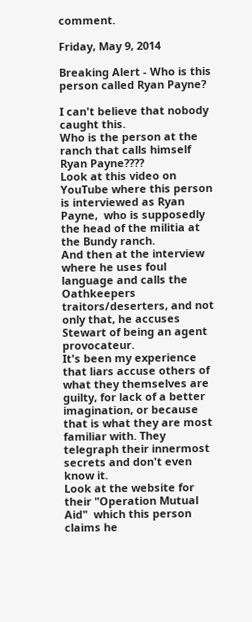comment.

Friday, May 9, 2014

Breaking Alert - Who is this person called Ryan Payne?

I can't believe that nobody caught this.
Who is the person at the ranch that calls himself Ryan Payne????
Look at this video on YouTube where this person is interviewed as Ryan Payne,  who is supposedly the head of the militia at the Bundy ranch.
And then at the interview where he uses foul language and calls the Oathkeepers traitors/deserters, and not only that, he accuses Stewart of being an agent provocateur.
It's been my experience that liars accuse others of what they themselves are guilty, for lack of a better imagination, or because that is what they are most familiar with. They telegraph their innermost secrets and don't even know it.
Look at the website for their "Operation Mutual Aid"  which this person claims he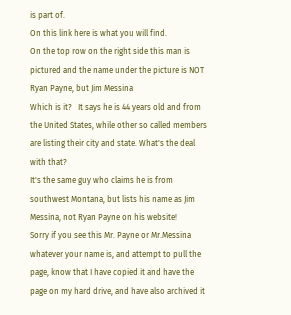is part of.
On this link here is what you will find.
On the top row on the right side this man is pictured and the name under the picture is NOT Ryan Payne, but Jim Messina
Which is it?   It says he is 44 years old and from the United States, while other so called members are listing their city and state. What's the deal with that?
It's the same guy who claims he is from southwest Montana, but lists his name as Jim Messina, not Ryan Payne on his website!
Sorry if you see this Mr. Payne or Mr.Messina whatever your name is, and attempt to pull the page, know that I have copied it and have the page on my hard drive, and have also archived it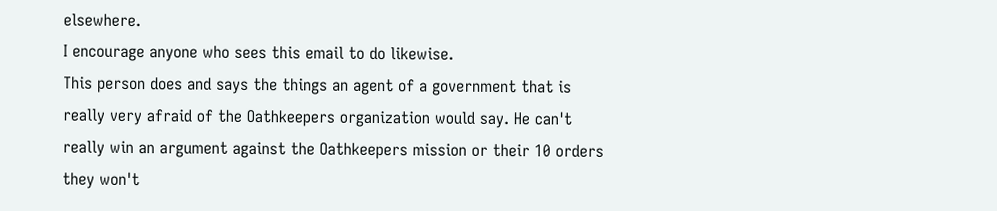elsewhere.
I encourage anyone who sees this email to do likewise.
This person does and says the things an agent of a government that is really very afraid of the Oathkeepers organization would say. He can't really win an argument against the Oathkeepers mission or their 10 orders they won't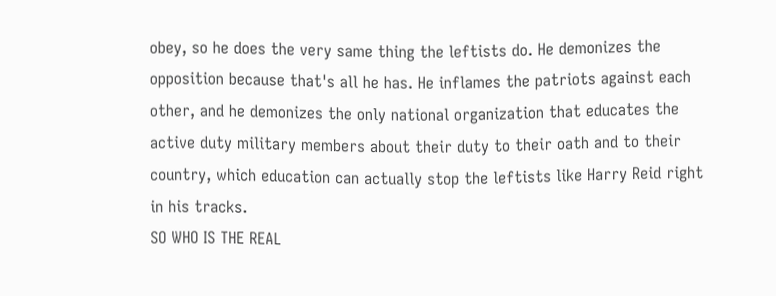obey, so he does the very same thing the leftists do. He demonizes the opposition because that's all he has. He inflames the patriots against each other, and he demonizes the only national organization that educates the active duty military members about their duty to their oath and to their country, which education can actually stop the leftists like Harry Reid right in his tracks.
SO WHO IS THE REAL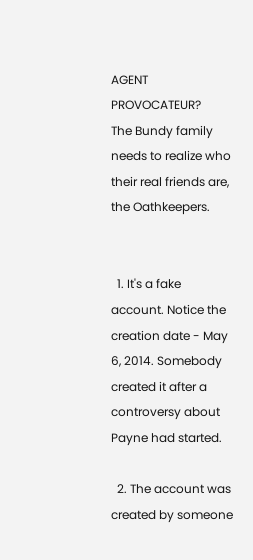AGENT PROVOCATEUR?      The Bundy family needs to realize who their real friends are, the Oathkeepers.


  1. It's a fake account. Notice the creation date - May 6, 2014. Somebody created it after a controversy about Payne had started.

  2. The account was created by someone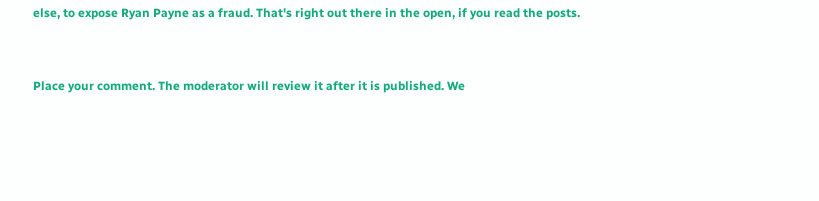else, to expose Ryan Payne as a fraud. That's right out there in the open, if you read the posts.


Place your comment. The moderator will review it after it is published. We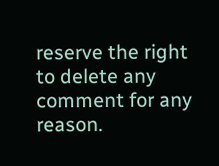reserve the right to delete any comment for any reason.